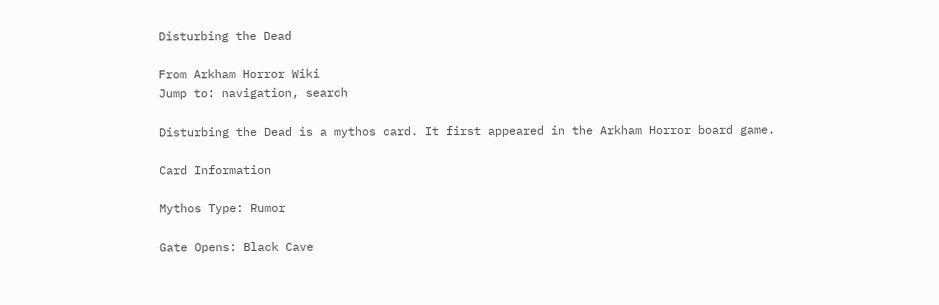Disturbing the Dead

From Arkham Horror Wiki
Jump to: navigation, search

Disturbing the Dead is a mythos card. It first appeared in the Arkham Horror board game.

Card Information

Mythos Type: Rumor

Gate Opens: Black Cave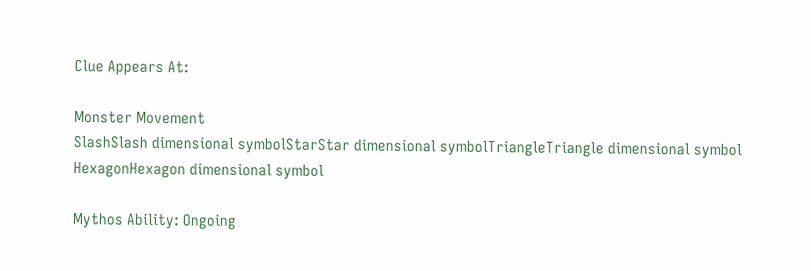Clue Appears At:

Monster Movement
SlashSlash dimensional symbolStarStar dimensional symbolTriangleTriangle dimensional symbol
HexagonHexagon dimensional symbol

Mythos Ability: Ongoing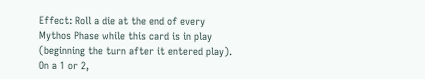Effect: Roll a die at the end of every Mythos Phase while this card is in play (beginning the turn after it entered play). On a 1 or 2,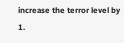increase the terror level by 1.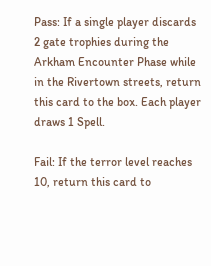Pass: If a single player discards 2 gate trophies during the Arkham Encounter Phase while in the Rivertown streets, return this card to the box. Each player draws 1 Spell.

Fail: If the terror level reaches 10, return this card to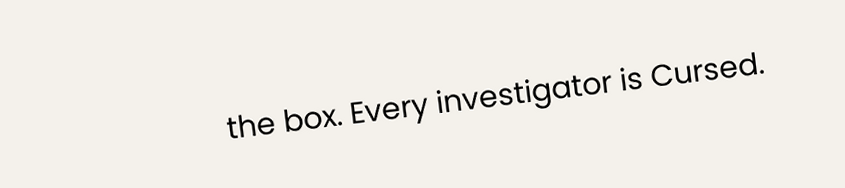the box. Every investigator is Cursed.